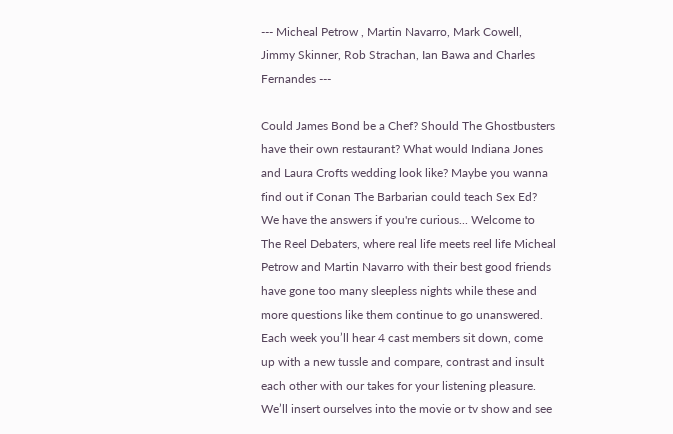--- Micheal Petrow , Martin Navarro, Mark Cowell, Jimmy Skinner, Rob Strachan, Ian Bawa and Charles Fernandes ---

Could James Bond be a Chef? Should The Ghostbusters have their own restaurant? What would Indiana Jones and Laura Crofts wedding look like? Maybe you wanna find out if Conan The Barbarian could teach Sex Ed? We have the answers if you're curious... Welcome to The Reel Debaters, where real life meets reel life Micheal Petrow and Martin Navarro with their best good friends have gone too many sleepless nights while these and more questions like them continue to go unanswered. Each week you’ll hear 4 cast members sit down, come up with a new tussle and compare, contrast and insult each other with our takes for your listening pleasure. We’ll insert ourselves into the movie or tv show and see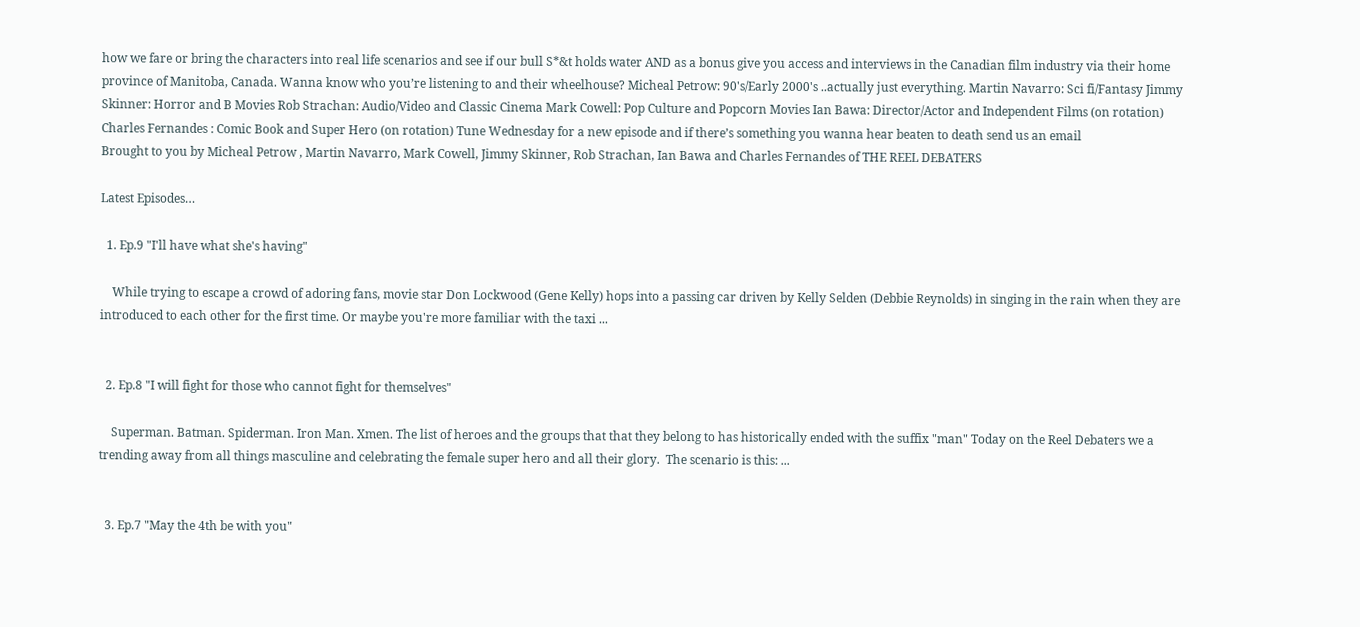how we fare or bring the characters into real life scenarios and see if our bull S*&t holds water AND as a bonus give you access and interviews in the Canadian film industry via their home province of Manitoba, Canada. Wanna know who you’re listening to and their wheelhouse? Micheal Petrow: 90's/Early 2000's ..actually just everything. Martin Navarro: Sci fi/Fantasy Jimmy Skinner: Horror and B Movies Rob Strachan: Audio/Video and Classic Cinema Mark Cowell: Pop Culture and Popcorn Movies Ian Bawa: Director/Actor and Independent Films (on rotation) Charles Fernandes : Comic Book and Super Hero (on rotation) Tune Wednesday for a new episode and if there’s something you wanna hear beaten to death send us an email
Brought to you by Micheal Petrow , Martin Navarro, Mark Cowell, Jimmy Skinner, Rob Strachan, Ian Bawa and Charles Fernandes of THE REEL DEBATERS

Latest Episodes…

  1. Ep.9 "I'll have what she's having"

    While trying to escape a crowd of adoring fans, movie star Don Lockwood (Gene Kelly) hops into a passing car driven by Kelly Selden (Debbie Reynolds) in singing in the rain when they are introduced to each other for the first time. Or maybe you're more familiar with the taxi ...


  2. Ep.8 "I will fight for those who cannot fight for themselves"

    Superman. Batman. Spiderman. Iron Man. Xmen. The list of heroes and the groups that that they belong to has historically ended with the suffix "man" Today on the Reel Debaters we a trending away from all things masculine and celebrating the female super hero and all their glory.  The scenario is this: ...


  3. Ep.7 "May the 4th be with you"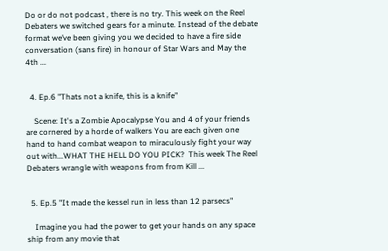Do or do not podcast , there is no try. This week on the Reel Debaters we switched gears for a minute. Instead of the debate format we’ve been giving you we decided to have a fire side conversation (sans fire) in honour of Star Wars and May the 4th ...


  4. Ep.6 "Thats not a knife, this is a knife"

    Scene: It's a Zombie Apocalypse You and 4 of your friends are cornered by a horde of walkers You are each given one hand to hand combat weapon to miraculously fight your way out with...WHAT THE HELL DO YOU PICK?  This week The Reel Debaters wrangle with weapons from from Kill ...


  5. Ep.5 "It made the kessel run in less than 12 parsecs"

    Imagine you had the power to get your hands on any space ship from any movie that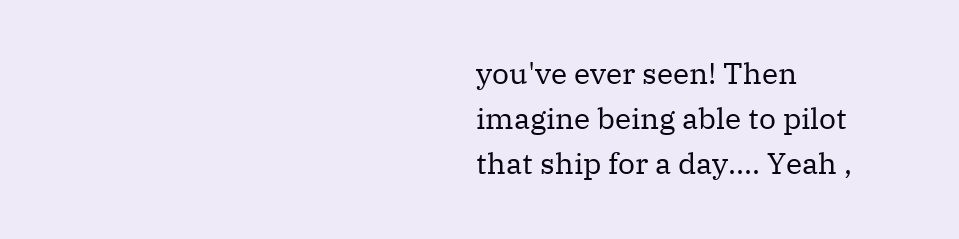you've ever seen! Then imagine being able to pilot that ship for a day.... Yeah ,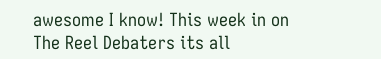awesome I know! This week in on The Reel Debaters its all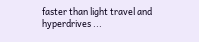faster than light travel and hyperdrives ...